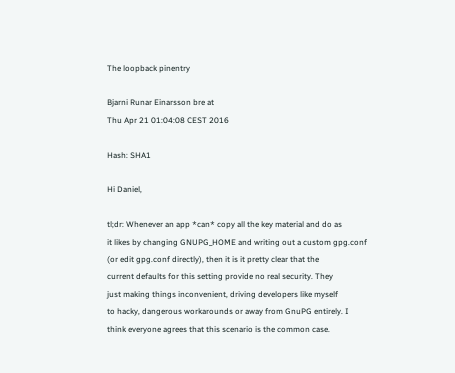The loopback pinentry

Bjarni Runar Einarsson bre at
Thu Apr 21 01:04:08 CEST 2016

Hash: SHA1

Hi Daniel,

tl;dr: Whenever an app *can* copy all the key material and do as
it likes by changing GNUPG_HOME and writing out a custom gpg.conf
(or edit gpg.conf directly), then it is it pretty clear that the
current defaults for this setting provide no real security. They
just making things inconvenient, driving developers like myself
to hacky, dangerous workarounds or away from GnuPG entirely. I
think everyone agrees that this scenario is the common case.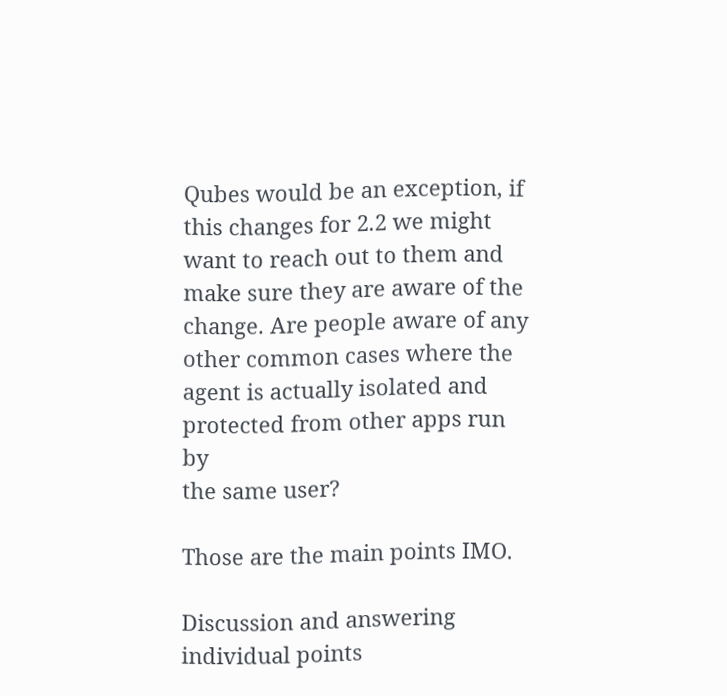Qubes would be an exception, if this changes for 2.2 we might
want to reach out to them and make sure they are aware of the
change. Are people aware of any other common cases where the
agent is actually isolated and protected from other apps run by
the same user?

Those are the main points IMO.

Discussion and answering individual points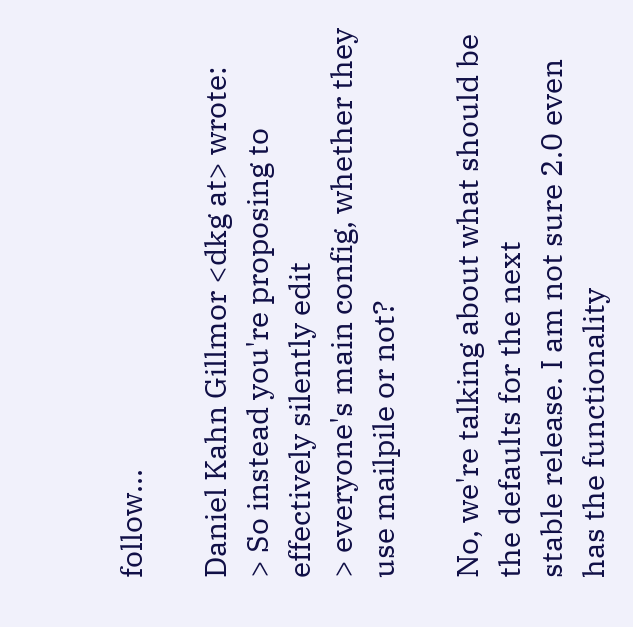follow...

Daniel Kahn Gillmor <dkg at> wrote:
> So instead you're proposing to effectively silently edit
> everyone's main config, whether they use mailpile or not?

No, we're talking about what should be the defaults for the next
stable release. I am not sure 2.0 even has the functionality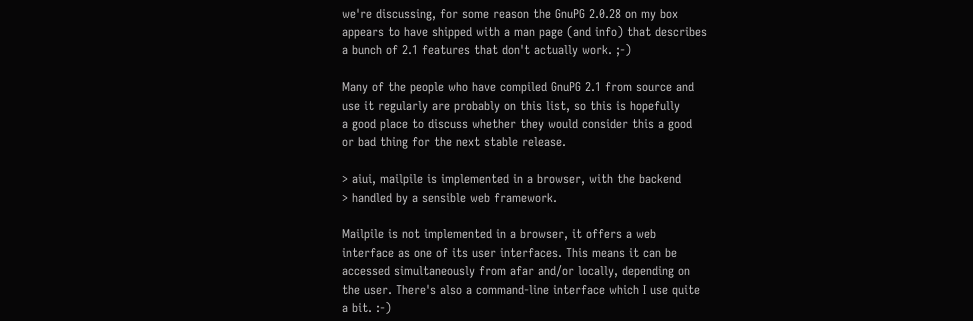we're discussing, for some reason the GnuPG 2.0.28 on my box
appears to have shipped with a man page (and info) that describes
a bunch of 2.1 features that don't actually work. ;-)

Many of the people who have compiled GnuPG 2.1 from source and
use it regularly are probably on this list, so this is hopefully
a good place to discuss whether they would consider this a good
or bad thing for the next stable release.

> aiui, mailpile is implemented in a browser, with the backend
> handled by a sensible web framework.

Mailpile is not implemented in a browser, it offers a web
interface as one of its user interfaces. This means it can be
accessed simultaneously from afar and/or locally, depending on
the user. There's also a command-line interface which I use quite
a bit. :-)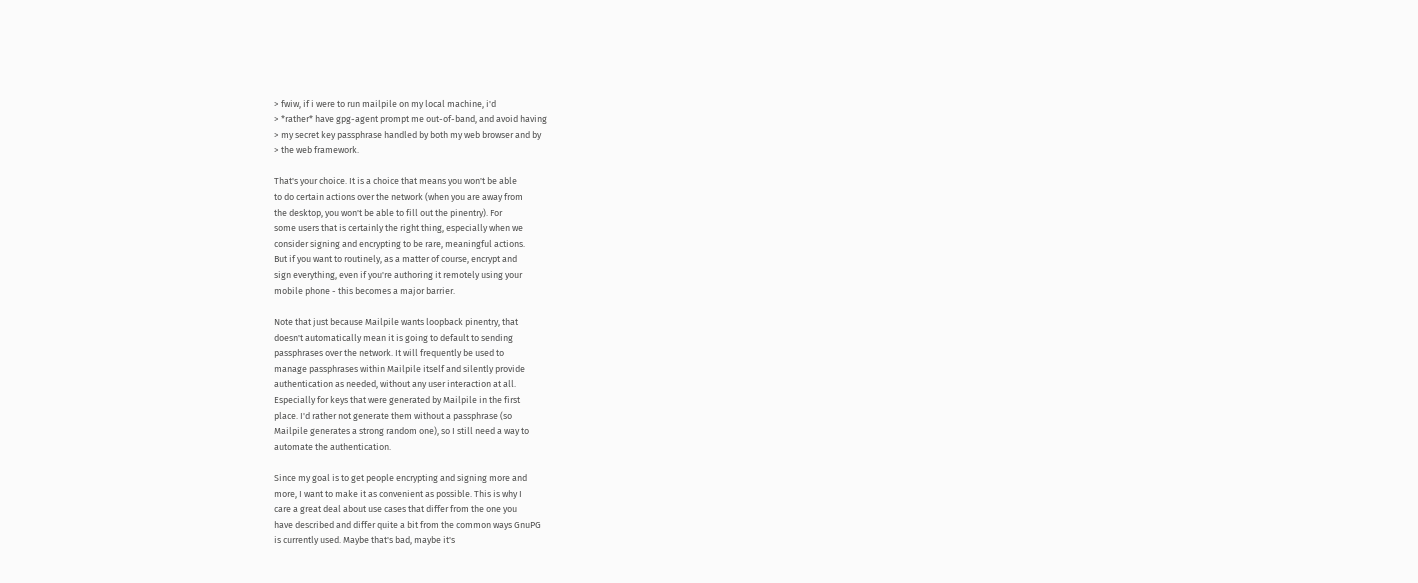> fwiw, if i were to run mailpile on my local machine, i'd
> *rather* have gpg-agent prompt me out-of-band, and avoid having
> my secret key passphrase handled by both my web browser and by
> the web framework.

That's your choice. It is a choice that means you won't be able
to do certain actions over the network (when you are away from
the desktop, you won't be able to fill out the pinentry). For
some users that is certainly the right thing, especially when we
consider signing and encrypting to be rare, meaningful actions.
But if you want to routinely, as a matter of course, encrypt and
sign everything, even if you're authoring it remotely using your
mobile phone - this becomes a major barrier.

Note that just because Mailpile wants loopback pinentry, that
doesn't automatically mean it is going to default to sending
passphrases over the network. It will frequently be used to
manage passphrases within Mailpile itself and silently provide
authentication as needed, without any user interaction at all.
Especially for keys that were generated by Mailpile in the first
place. I'd rather not generate them without a passphrase (so
Mailpile generates a strong random one), so I still need a way to
automate the authentication.

Since my goal is to get people encrypting and signing more and
more, I want to make it as convenient as possible. This is why I
care a great deal about use cases that differ from the one you
have described and differ quite a bit from the common ways GnuPG
is currently used. Maybe that's bad, maybe it's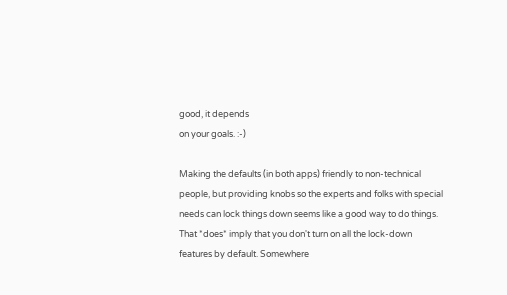good, it depends
on your goals. :-)

Making the defaults (in both apps) friendly to non-technical
people, but providing knobs so the experts and folks with special
needs can lock things down seems like a good way to do things.
That *does* imply that you don't turn on all the lock-down
features by default. Somewhere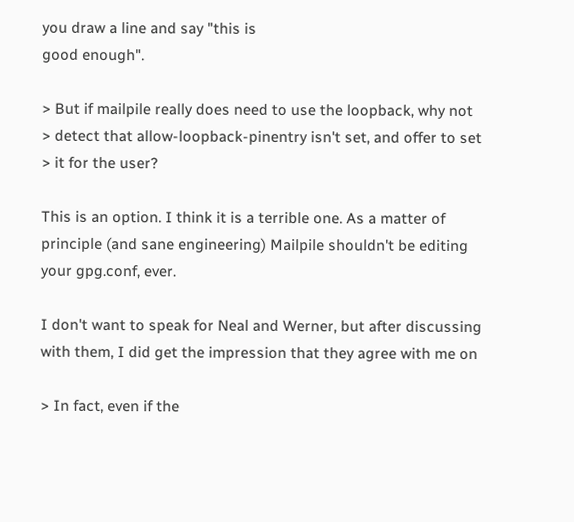you draw a line and say "this is
good enough".

> But if mailpile really does need to use the loopback, why not
> detect that allow-loopback-pinentry isn't set, and offer to set
> it for the user?

This is an option. I think it is a terrible one. As a matter of
principle (and sane engineering) Mailpile shouldn't be editing
your gpg.conf, ever.

I don't want to speak for Neal and Werner, but after discussing
with them, I did get the impression that they agree with me on

> In fact, even if the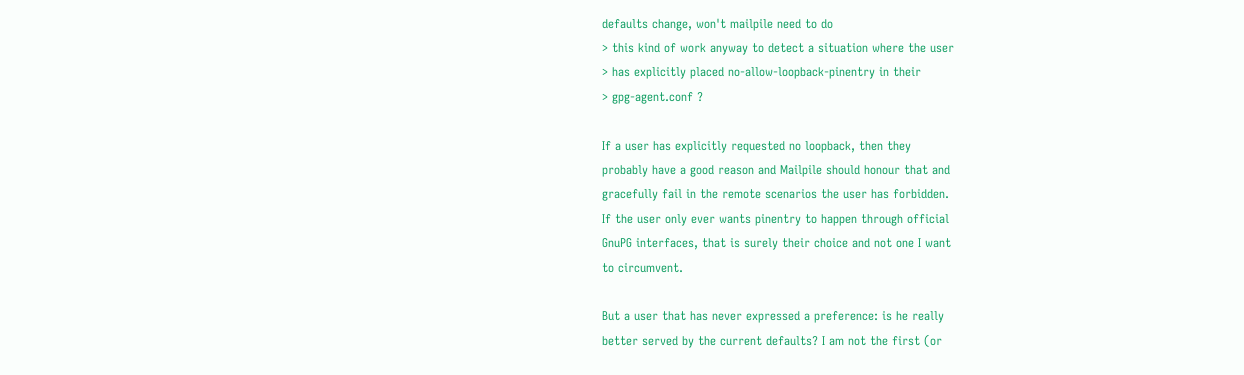defaults change, won't mailpile need to do
> this kind of work anyway to detect a situation where the user
> has explicitly placed no-allow-loopback-pinentry in their
> gpg-agent.conf ?

If a user has explicitly requested no loopback, then they
probably have a good reason and Mailpile should honour that and
gracefully fail in the remote scenarios the user has forbidden.
If the user only ever wants pinentry to happen through official
GnuPG interfaces, that is surely their choice and not one I want
to circumvent.

But a user that has never expressed a preference: is he really
better served by the current defaults? I am not the first (or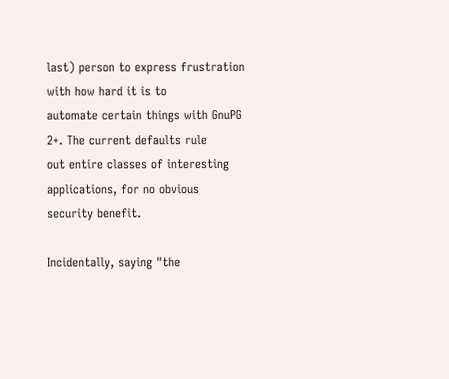last) person to express frustration with how hard it is to
automate certain things with GnuPG 2+. The current defaults rule
out entire classes of interesting applications, for no obvious
security benefit.

Incidentally, saying "the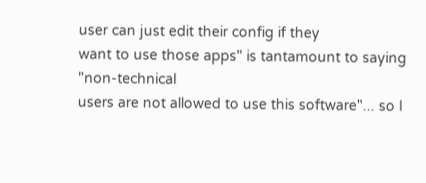user can just edit their config if they
want to use those apps" is tantamount to saying "non-technical
users are not allowed to use this software"... so I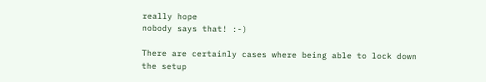really hope
nobody says that! :-)

There are certainly cases where being able to lock down the setup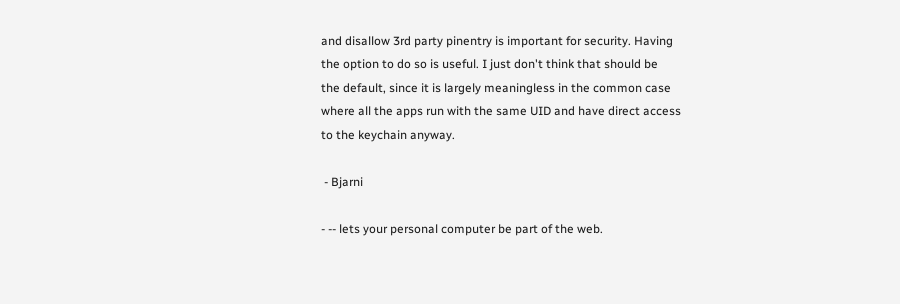and disallow 3rd party pinentry is important for security. Having
the option to do so is useful. I just don't think that should be
the default, since it is largely meaningless in the common case
where all the apps run with the same UID and have direct access
to the keychain anyway.

 - Bjarni

- -- lets your personal computer be part of the web.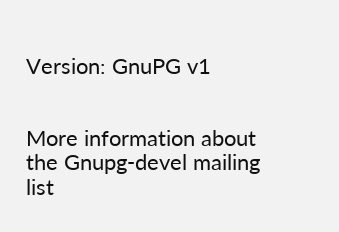Version: GnuPG v1


More information about the Gnupg-devel mailing list